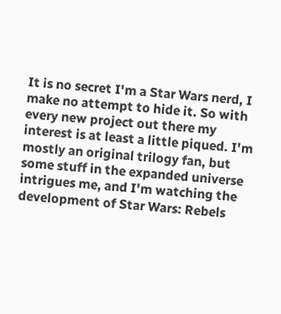It is no secret I'm a Star Wars nerd, I make no attempt to hide it. So with every new project out there my interest is at least a little piqued. I'm mostly an original trilogy fan, but some stuff in the expanded universe intrigues me, and I'm watching the development of Star Wars: Rebels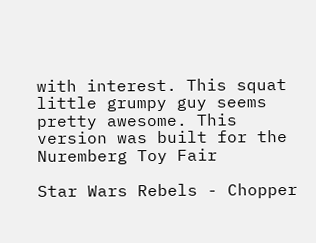with interest. This squat little grumpy guy seems pretty awesome. This version was built for the Nuremberg Toy Fair

Star Wars Rebels - Chopper